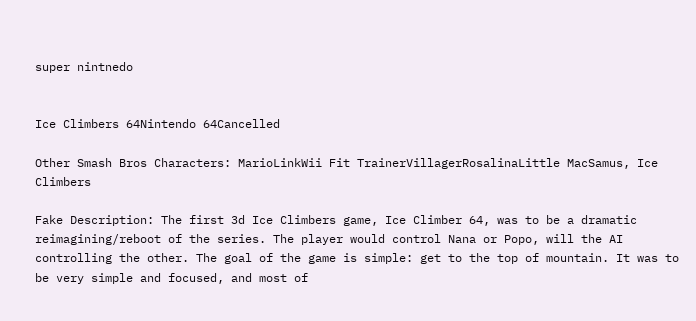super nintnedo


Ice Climbers 64Nintendo 64Cancelled

Other Smash Bros Characters: MarioLinkWii Fit TrainerVillagerRosalinaLittle MacSamus, Ice Climbers

Fake Description: The first 3d Ice Climbers game, Ice Climber 64, was to be a dramatic reimagining/reboot of the series. The player would control Nana or Popo, will the AI controlling the other. The goal of the game is simple: get to the top of mountain. It was to be very simple and focused, and most of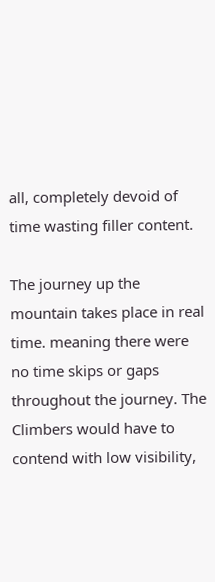all, completely devoid of time wasting filler content.

The journey up the mountain takes place in real time. meaning there were no time skips or gaps throughout the journey. The Climbers would have to contend with low visibility,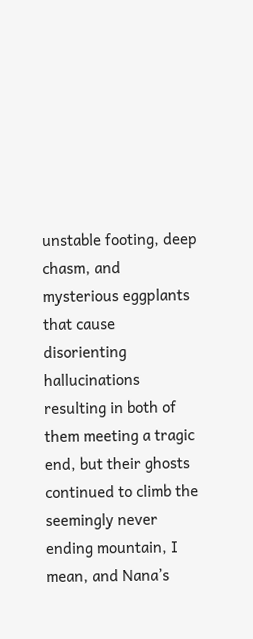unstable footing, deep chasm, and mysterious eggplants that cause disorienting hallucinations resulting in both of them meeting a tragic end, but their ghosts continued to climb the seemingly never ending mountain, I mean, and Nana’s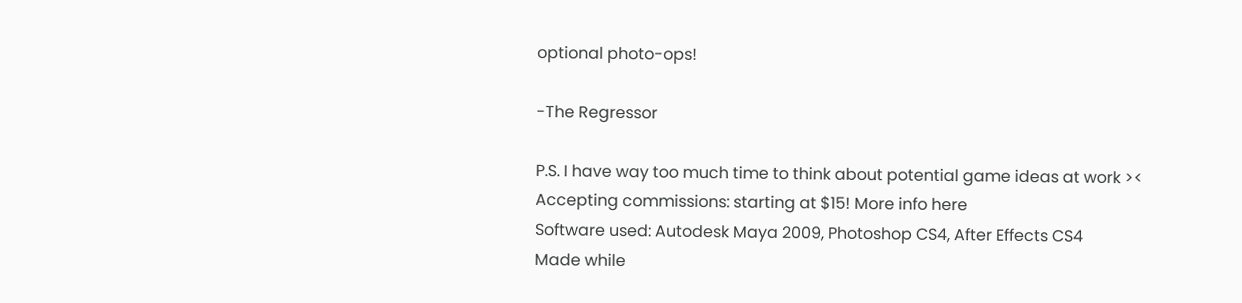optional photo-ops!

-The Regressor

P.S. I have way too much time to think about potential game ideas at work ><
Accepting commissions: starting at $15! More info here
Software used: Autodesk Maya 2009, Photoshop CS4, After Effects CS4
Made while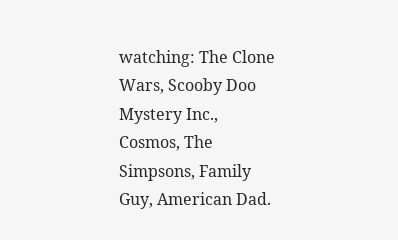watching: The Clone Wars, Scooby Doo Mystery Inc., Cosmos, The Simpsons, Family Guy, American Dad.